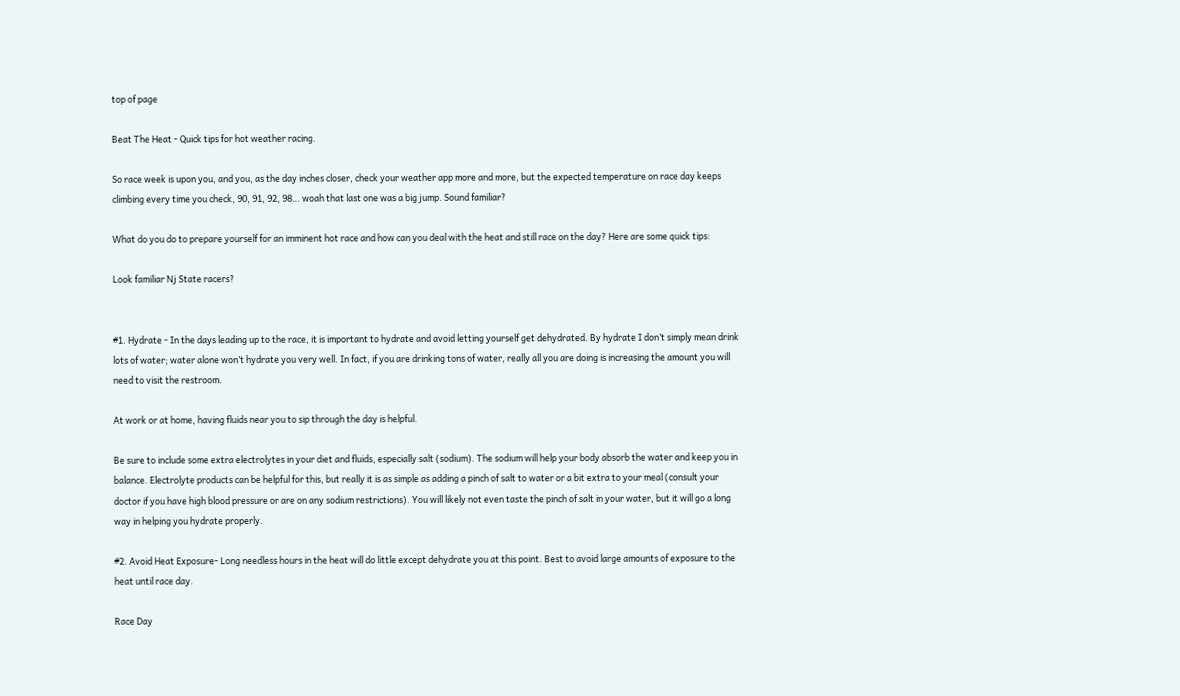top of page

Beat The Heat - Quick tips for hot weather racing.

So race week is upon you, and you, as the day inches closer, check your weather app more and more, but the expected temperature on race day keeps climbing every time you check, 90, 91, 92, 98… woah that last one was a big jump. Sound familiar?

What do you do to prepare yourself for an imminent hot race and how can you deal with the heat and still race on the day? Here are some quick tips:

Look familiar Nj State racers?


#1. Hydrate - In the days leading up to the race, it is important to hydrate and avoid letting yourself get dehydrated. By hydrate I don’t simply mean drink lots of water; water alone won’t hydrate you very well. In fact, if you are drinking tons of water, really all you are doing is increasing the amount you will need to visit the restroom.

At work or at home, having fluids near you to sip through the day is helpful.

Be sure to include some extra electrolytes in your diet and fluids, especially salt (sodium). The sodium will help your body absorb the water and keep you in balance. Electrolyte products can be helpful for this, but really it is as simple as adding a pinch of salt to water or a bit extra to your meal (consult your doctor if you have high blood pressure or are on any sodium restrictions). You will likely not even taste the pinch of salt in your water, but it will go a long way in helping you hydrate properly.

#2. Avoid Heat Exposure- Long needless hours in the heat will do little except dehydrate you at this point. Best to avoid large amounts of exposure to the heat until race day.

Race Day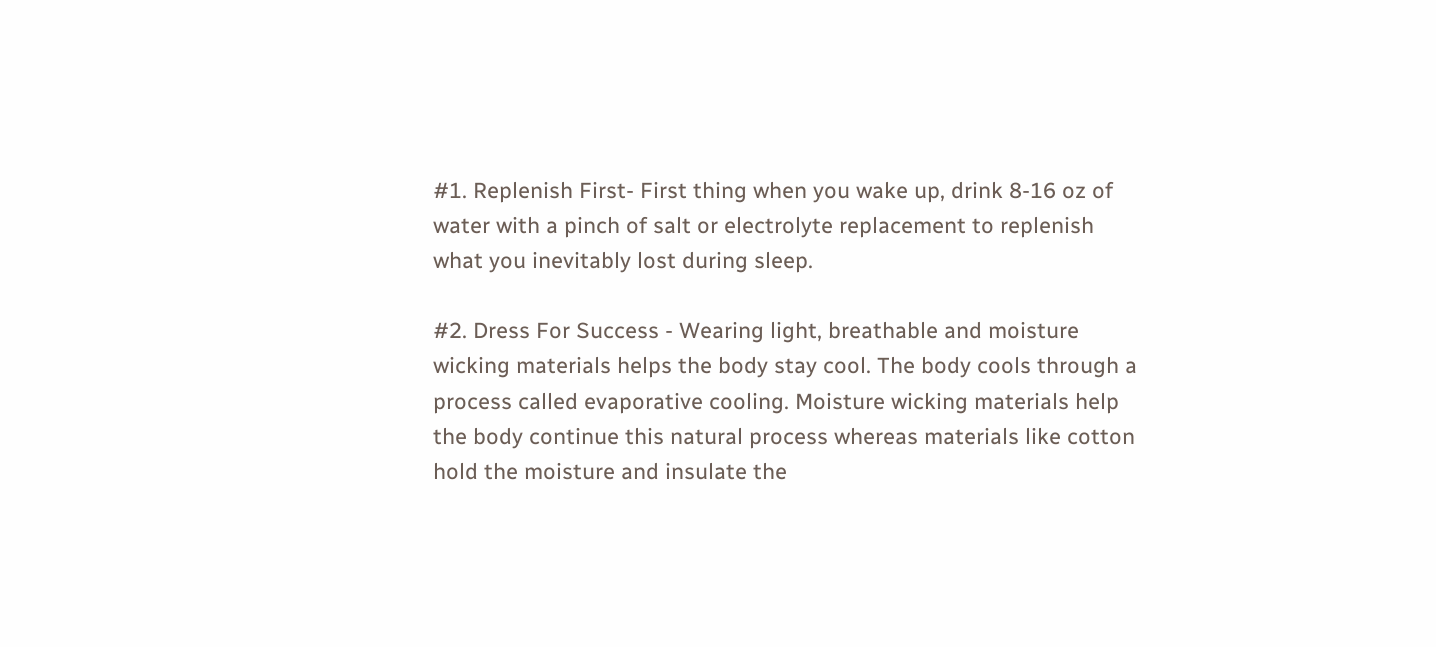#1. Replenish First- First thing when you wake up, drink 8-16 oz of water with a pinch of salt or electrolyte replacement to replenish what you inevitably lost during sleep.

#2. Dress For Success - Wearing light, breathable and moisture wicking materials helps the body stay cool. The body cools through a process called evaporative cooling. Moisture wicking materials help the body continue this natural process whereas materials like cotton hold the moisture and insulate the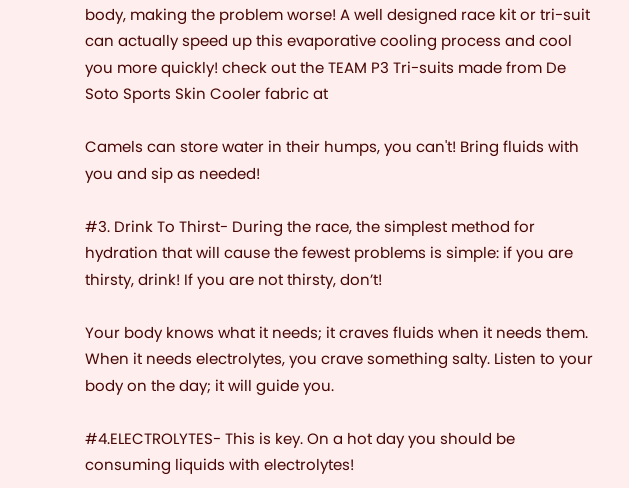body, making the problem worse! A well designed race kit or tri-suit can actually speed up this evaporative cooling process and cool you more quickly! check out the TEAM P3 Tri-suits made from De Soto Sports Skin Cooler fabric at

Camels can store water in their humps, you can't! Bring fluids with you and sip as needed!

#3. Drink To Thirst- During the race, the simplest method for hydration that will cause the fewest problems is simple: if you are thirsty, drink! If you are not thirsty, don’t!

Your body knows what it needs; it craves fluids when it needs them. When it needs electrolytes, you crave something salty. Listen to your body on the day; it will guide you.

#4.ELECTROLYTES- This is key. On a hot day you should be consuming liquids with electrolytes!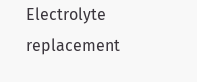Electrolyte replacement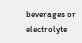beverages or electrolyte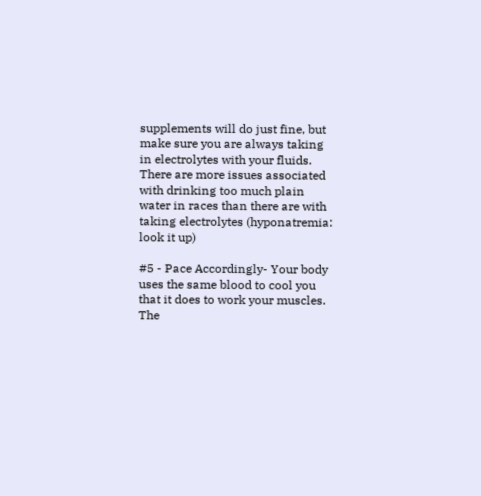supplements will do just fine, but make sure you are always taking in electrolytes with your fluids. There are more issues associated with drinking too much plain water in races than there are with taking electrolytes (hyponatremia: look it up)

#5 - Pace Accordingly- Your body uses the same blood to cool you that it does to work your muscles. The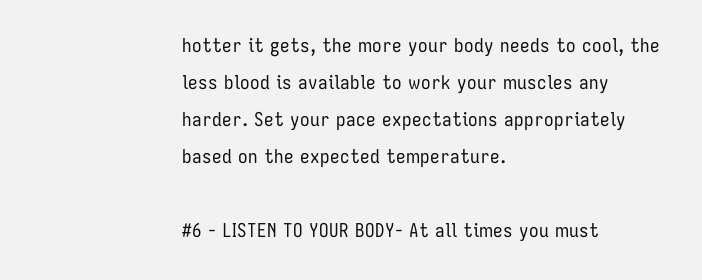hotter it gets, the more your body needs to cool, the less blood is available to work your muscles any harder. Set your pace expectations appropriately based on the expected temperature.

#6 - LISTEN TO YOUR BODY- At all times you must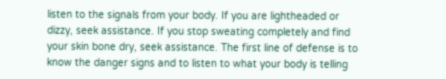listen to the signals from your body. If you are lightheaded or dizzy, seek assistance. If you stop sweating completely and find your skin bone dry, seek assistance. The first line of defense is to know the danger signs and to listen to what your body is telling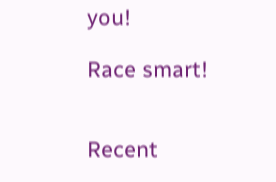you!

Race smart!


Recent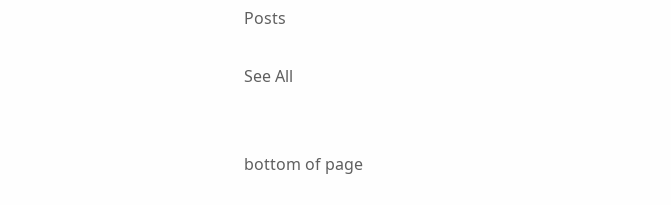Posts

See All


bottom of page